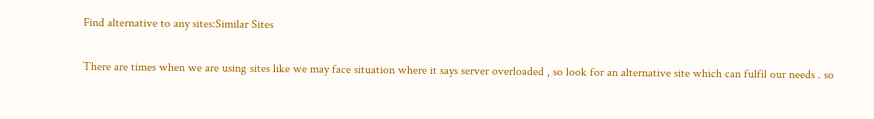Find alternative to any sites:Similar Sites

There are times when we are using sites like we may face situation where it says server overloaded , so look for an alternative site which can fulfil our needs . so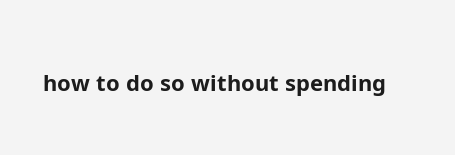how to do so without spending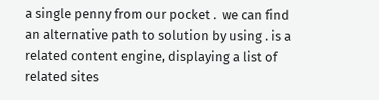a single penny from our pocket .  we can find an alternative path to solution by using . is a related content engine, displaying a list of related sites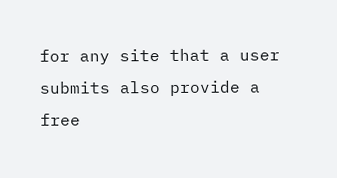for any site that a user submits also provide a free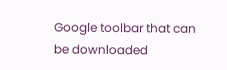Google toolbar that can be downloaded